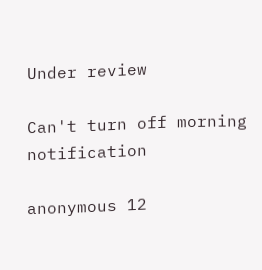Under review

Can't turn off morning notification

anonymous 12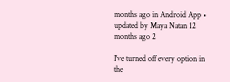months ago in Android App • updated by Maya Natan 12 months ago 2

I've turned off every option in the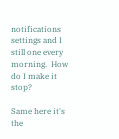notifications settings and I still one every morning.  How do I make it stop?

Same here it's the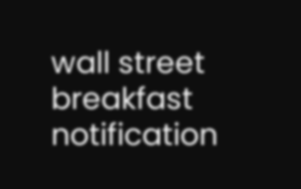wall street breakfast notification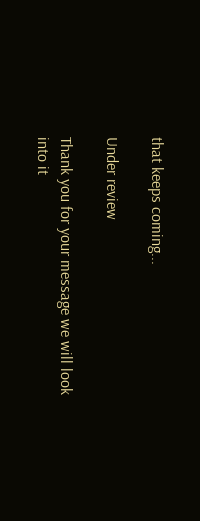that keeps coming...

Under review

Thank you for your message we will look into it